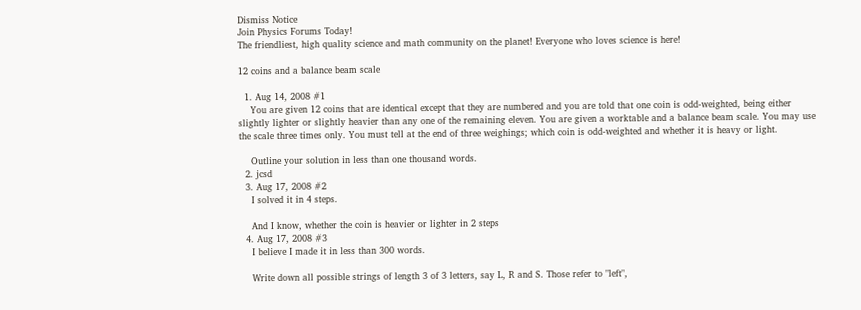Dismiss Notice
Join Physics Forums Today!
The friendliest, high quality science and math community on the planet! Everyone who loves science is here!

12 coins and a balance beam scale

  1. Aug 14, 2008 #1
    You are given 12 coins that are identical except that they are numbered and you are told that one coin is odd-weighted, being either slightly lighter or slightly heavier than any one of the remaining eleven. You are given a worktable and a balance beam scale. You may use the scale three times only. You must tell at the end of three weighings; which coin is odd-weighted and whether it is heavy or light.

    Outline your solution in less than one thousand words.
  2. jcsd
  3. Aug 17, 2008 #2
    I solved it in 4 steps.

    And I know, whether the coin is heavier or lighter in 2 steps
  4. Aug 17, 2008 #3
    I believe I made it in less than 300 words.

    Write down all possible strings of length 3 of 3 letters, say L, R and S. Those refer to "left",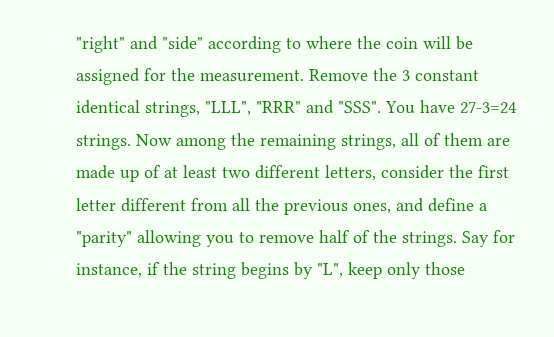"right" and "side" according to where the coin will be assigned for the measurement. Remove the 3 constant identical strings, "LLL", "RRR" and "SSS". You have 27-3=24 strings. Now among the remaining strings, all of them are made up of at least two different letters, consider the first letter different from all the previous ones, and define a "parity" allowing you to remove half of the strings. Say for instance, if the string begins by "L", keep only those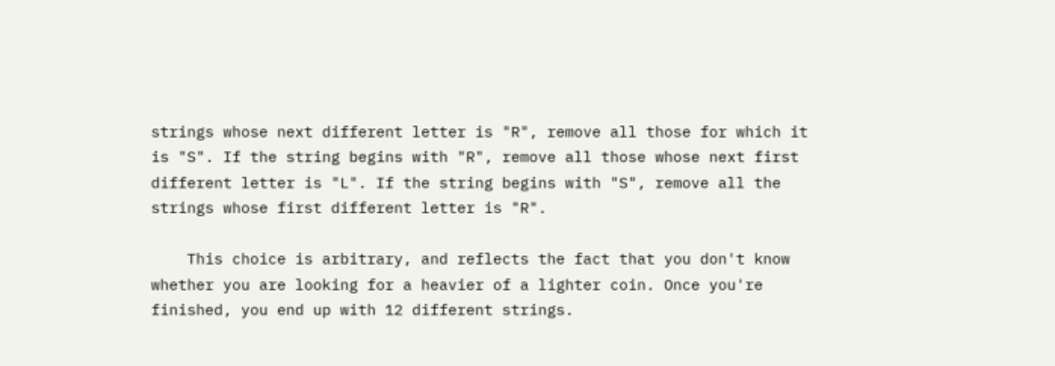strings whose next different letter is "R", remove all those for which it is "S". If the string begins with "R", remove all those whose next first different letter is "L". If the string begins with "S", remove all the strings whose first different letter is "R".

    This choice is arbitrary, and reflects the fact that you don't know whether you are looking for a heavier of a lighter coin. Once you're finished, you end up with 12 different strings.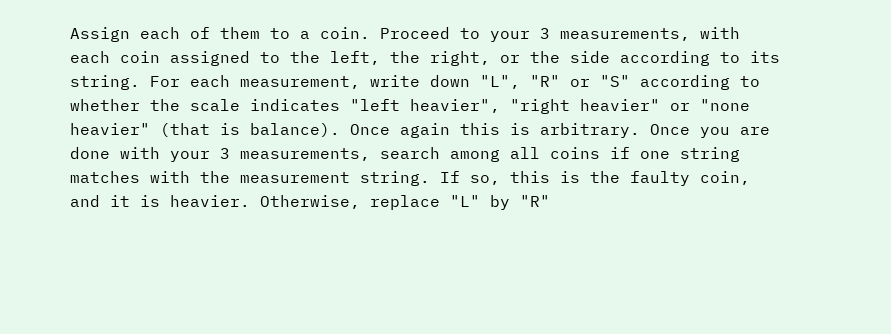Assign each of them to a coin. Proceed to your 3 measurements, with each coin assigned to the left, the right, or the side according to its string. For each measurement, write down "L", "R" or "S" according to whether the scale indicates "left heavier", "right heavier" or "none heavier" (that is balance). Once again this is arbitrary. Once you are done with your 3 measurements, search among all coins if one string matches with the measurement string. If so, this is the faulty coin, and it is heavier. Otherwise, replace "L" by "R"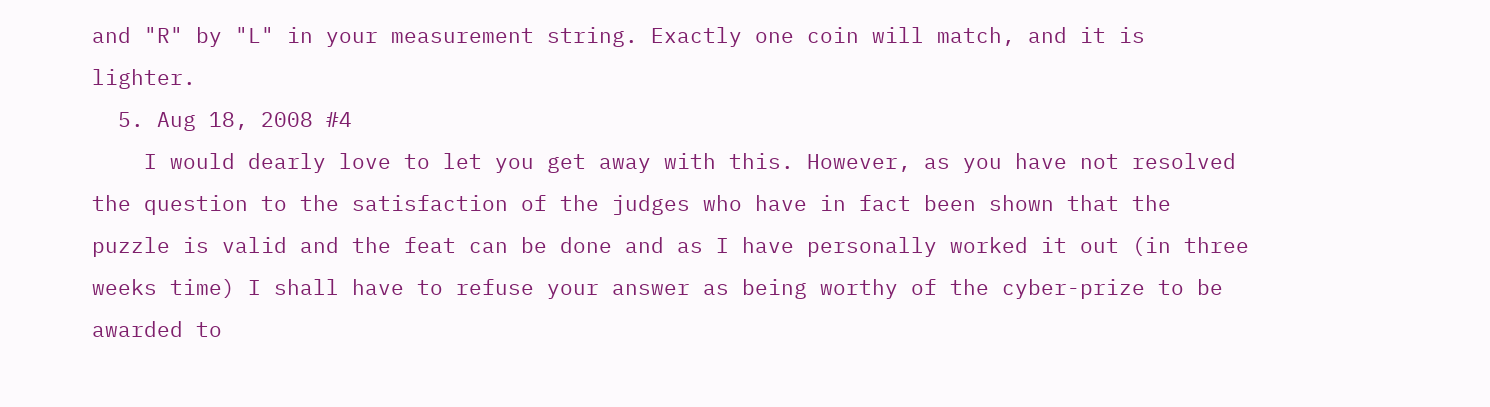and "R" by "L" in your measurement string. Exactly one coin will match, and it is lighter.
  5. Aug 18, 2008 #4
    I would dearly love to let you get away with this. However, as you have not resolved the question to the satisfaction of the judges who have in fact been shown that the puzzle is valid and the feat can be done and as I have personally worked it out (in three weeks time) I shall have to refuse your answer as being worthy of the cyber-prize to be awarded to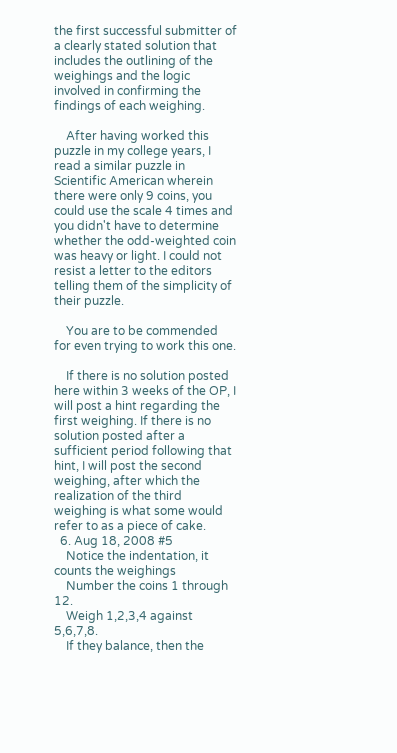the first successful submitter of a clearly stated solution that includes the outlining of the weighings and the logic involved in confirming the findings of each weighing.

    After having worked this puzzle in my college years, I read a similar puzzle in Scientific American wherein there were only 9 coins, you could use the scale 4 times and you didn't have to determine whether the odd-weighted coin was heavy or light. I could not resist a letter to the editors telling them of the simplicity of their puzzle.

    You are to be commended for even trying to work this one.

    If there is no solution posted here within 3 weeks of the OP, I will post a hint regarding the first weighing. If there is no solution posted after a sufficient period following that hint, I will post the second weighing, after which the realization of the third weighing is what some would refer to as a piece of cake.
  6. Aug 18, 2008 #5
    Notice the indentation, it counts the weighings
    Number the coins 1 through 12.
    Weigh 1,2,3,4 against 5,6,7,8.
    If they balance, then the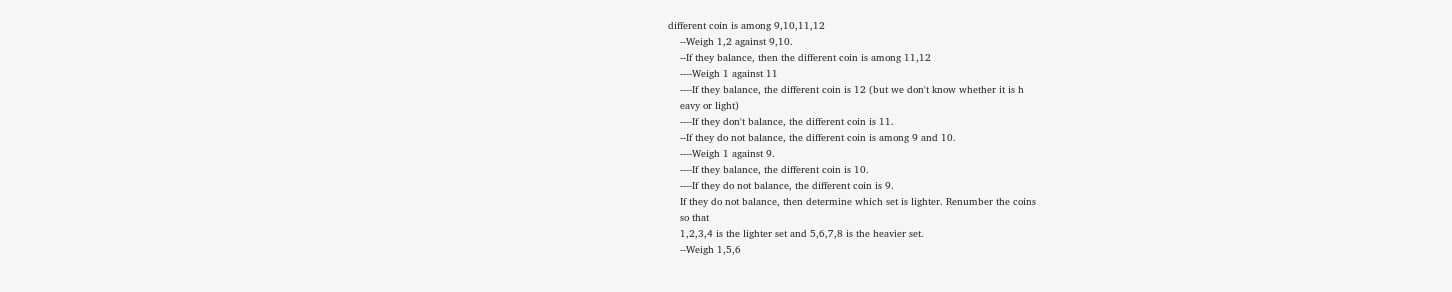different coin is among 9,10,11,12
    --Weigh 1,2 against 9,10.
    --If they balance, then the different coin is among 11,12
    ----Weigh 1 against 11
    ----If they balance, the different coin is 12 (but we don't know whether it is h
    eavy or light)
    ----If they don't balance, the different coin is 11.
    --If they do not balance, the different coin is among 9 and 10.
    ----Weigh 1 against 9.
    ----If they balance, the different coin is 10.
    ----If they do not balance, the different coin is 9.
    If they do not balance, then determine which set is lighter. Renumber the coins
    so that
    1,2,3,4 is the lighter set and 5,6,7,8 is the heavier set.
    --Weigh 1,5,6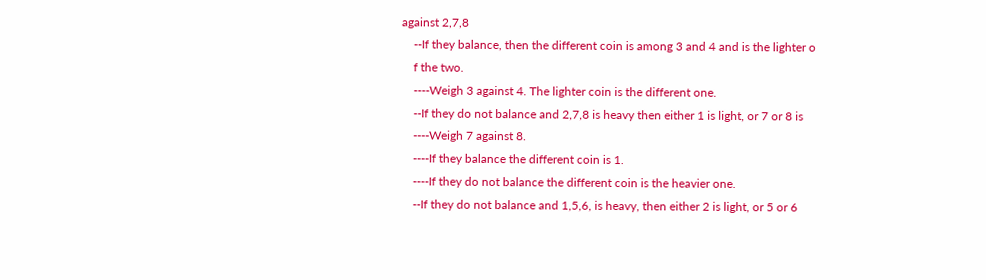against 2,7,8
    --If they balance, then the different coin is among 3 and 4 and is the lighter o
    f the two.
    ----Weigh 3 against 4. The lighter coin is the different one.
    --If they do not balance and 2,7,8 is heavy then either 1 is light, or 7 or 8 is
    ----Weigh 7 against 8.
    ----If they balance the different coin is 1.
    ----If they do not balance the different coin is the heavier one.
    --If they do not balance and 1,5,6, is heavy, then either 2 is light, or 5 or 6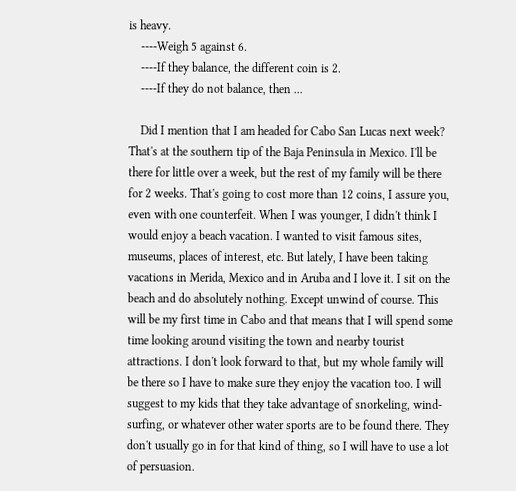is heavy.
    ----Weigh 5 against 6.
    ----If they balance, the different coin is 2.
    ----If they do not balance, then ...

    Did I mention that I am headed for Cabo San Lucas next week? That's at the southern tip of the Baja Peninsula in Mexico. I'll be there for little over a week, but the rest of my family will be there for 2 weeks. That's going to cost more than 12 coins, I assure you, even with one counterfeit. When I was younger, I didn't think I would enjoy a beach vacation. I wanted to visit famous sites, museums, places of interest, etc. But lately, I have been taking vacations in Merida, Mexico and in Aruba and I love it. I sit on the beach and do absolutely nothing. Except unwind of course. This will be my first time in Cabo and that means that I will spend some time looking around visiting the town and nearby tourist attractions. I don't look forward to that, but my whole family will be there so I have to make sure they enjoy the vacation too. I will suggest to my kids that they take advantage of snorkeling, wind-surfing, or whatever other water sports are to be found there. They don't usually go in for that kind of thing, so I will have to use a lot of persuasion.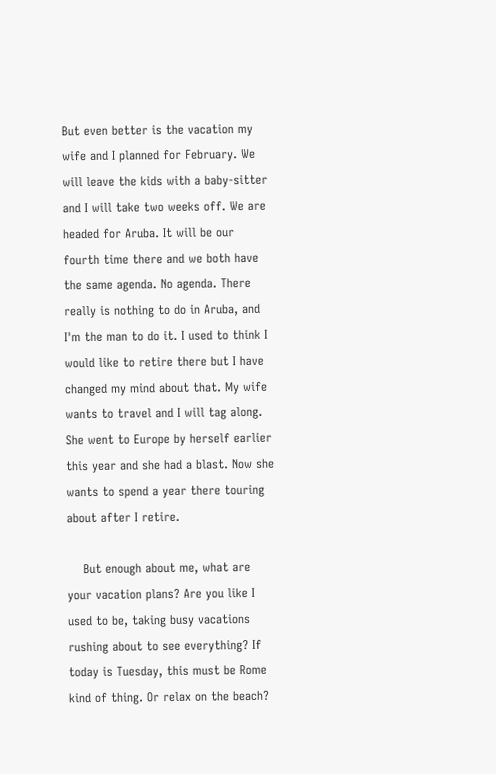But even better is the vacation my wife and I planned for February. We will leave the kids with a baby-sitter and I will take two weeks off. We are headed for Aruba. It will be our fourth time there and we both have the same agenda. No agenda. There really is nothing to do in Aruba, and I'm the man to do it. I used to think I would like to retire there but I have changed my mind about that. My wife wants to travel and I will tag along. She went to Europe by herself earlier this year and she had a blast. Now she wants to spend a year there touring about after I retire.

    But enough about me, what are your vacation plans? Are you like I used to be, taking busy vacations rushing about to see everything? If today is Tuesday, this must be Rome kind of thing. Or relax on the beach?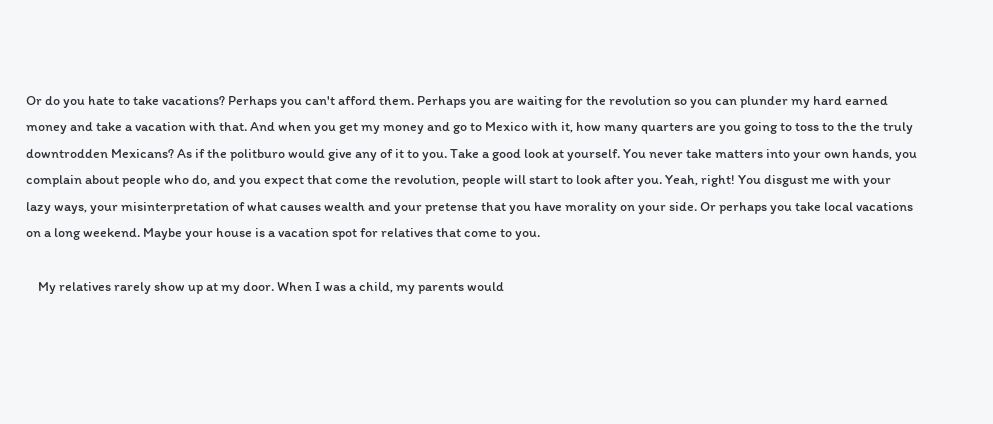Or do you hate to take vacations? Perhaps you can't afford them. Perhaps you are waiting for the revolution so you can plunder my hard earned money and take a vacation with that. And when you get my money and go to Mexico with it, how many quarters are you going to toss to the the truly downtrodden Mexicans? As if the politburo would give any of it to you. Take a good look at yourself. You never take matters into your own hands, you complain about people who do, and you expect that come the revolution, people will start to look after you. Yeah, right! You disgust me with your lazy ways, your misinterpretation of what causes wealth and your pretense that you have morality on your side. Or perhaps you take local vacations on a long weekend. Maybe your house is a vacation spot for relatives that come to you.

    My relatives rarely show up at my door. When I was a child, my parents would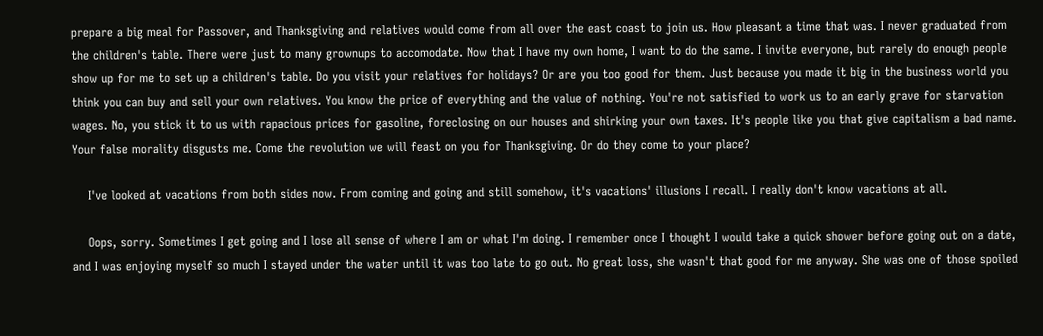prepare a big meal for Passover, and Thanksgiving and relatives would come from all over the east coast to join us. How pleasant a time that was. I never graduated from the children's table. There were just to many grownups to accomodate. Now that I have my own home, I want to do the same. I invite everyone, but rarely do enough people show up for me to set up a children's table. Do you visit your relatives for holidays? Or are you too good for them. Just because you made it big in the business world you think you can buy and sell your own relatives. You know the price of everything and the value of nothing. You're not satisfied to work us to an early grave for starvation wages. No, you stick it to us with rapacious prices for gasoline, foreclosing on our houses and shirking your own taxes. It's people like you that give capitalism a bad name. Your false morality disgusts me. Come the revolution we will feast on you for Thanksgiving. Or do they come to your place?

    I've looked at vacations from both sides now. From coming and going and still somehow, it's vacations' illusions I recall. I really don't know vacations at all.

    Oops, sorry. Sometimes I get going and I lose all sense of where I am or what I'm doing. I remember once I thought I would take a quick shower before going out on a date, and I was enjoying myself so much I stayed under the water until it was too late to go out. No great loss, she wasn't that good for me anyway. She was one of those spoiled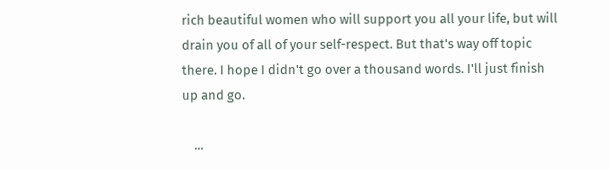rich beautiful women who will support you all your life, but will drain you of all of your self-respect. But that's way off topic there. I hope I didn't go over a thousand words. I'll just finish up and go.

    ...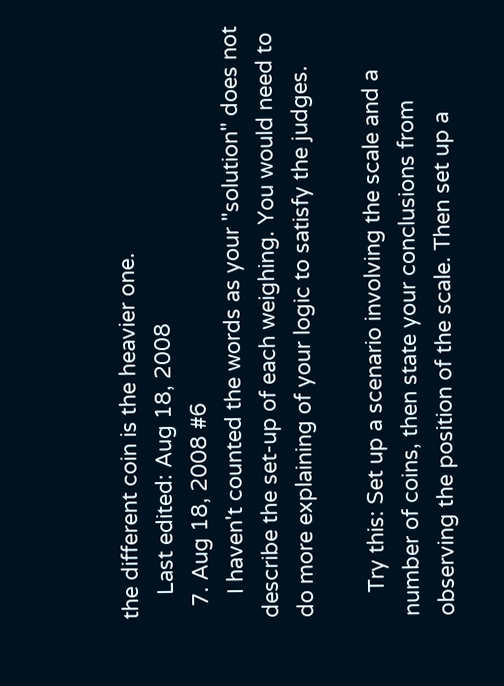the different coin is the heavier one.
    Last edited: Aug 18, 2008
  7. Aug 18, 2008 #6
    I haven't counted the words as your "solution" does not describe the set-up of each weighing. You would need to do more explaining of your logic to satisfy the judges.

    Try this: Set up a scenario involving the scale and a number of coins, then state your conclusions from observing the position of the scale. Then set up a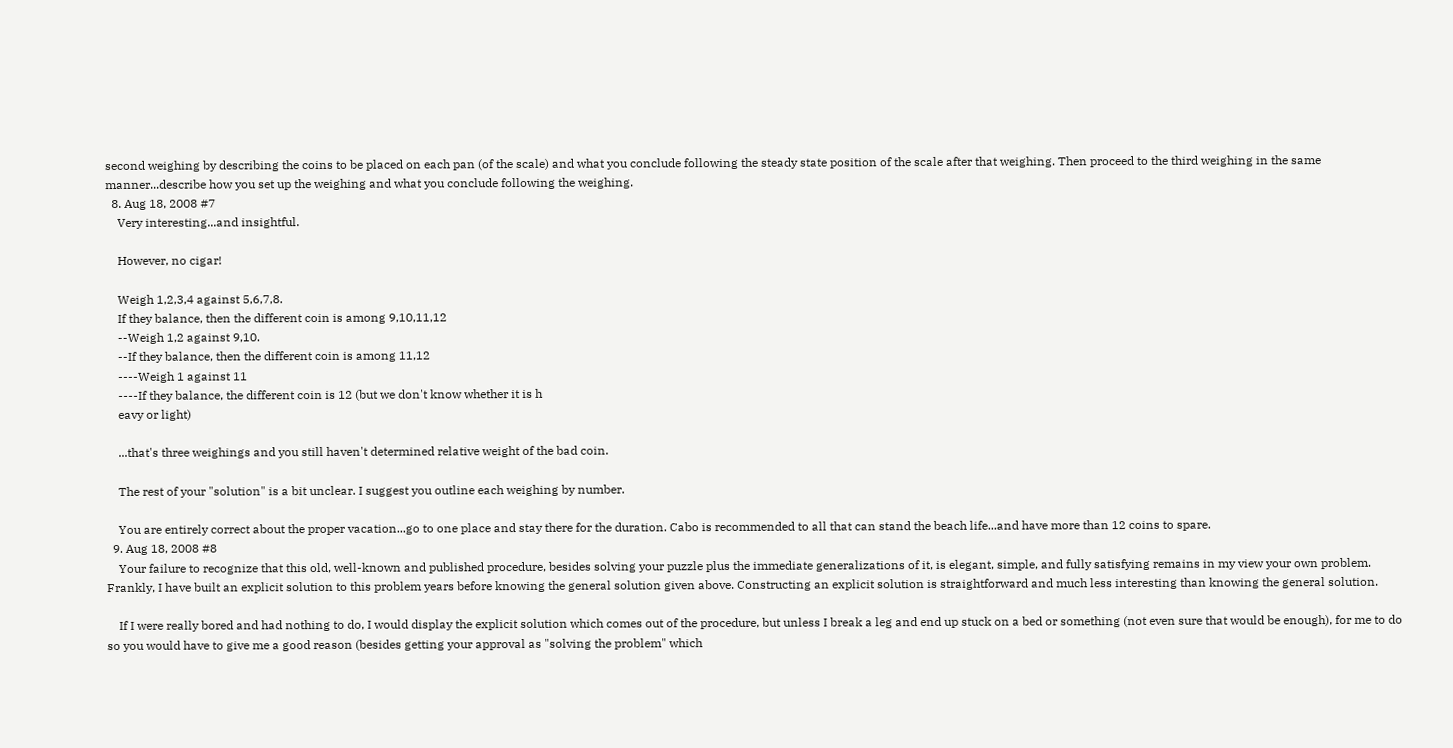second weighing by describing the coins to be placed on each pan (of the scale) and what you conclude following the steady state position of the scale after that weighing. Then proceed to the third weighing in the same manner...describe how you set up the weighing and what you conclude following the weighing.
  8. Aug 18, 2008 #7
    Very interesting...and insightful.

    However, no cigar!

    Weigh 1,2,3,4 against 5,6,7,8.
    If they balance, then the different coin is among 9,10,11,12
    --Weigh 1,2 against 9,10.
    --If they balance, then the different coin is among 11,12
    ----Weigh 1 against 11
    ----If they balance, the different coin is 12 (but we don't know whether it is h
    eavy or light)

    ...that's three weighings and you still haven't determined relative weight of the bad coin.

    The rest of your "solution" is a bit unclear. I suggest you outline each weighing by number.

    You are entirely correct about the proper vacation...go to one place and stay there for the duration. Cabo is recommended to all that can stand the beach life...and have more than 12 coins to spare.
  9. Aug 18, 2008 #8
    Your failure to recognize that this old, well-known and published procedure, besides solving your puzzle plus the immediate generalizations of it, is elegant, simple, and fully satisfying remains in my view your own problem. Frankly, I have built an explicit solution to this problem years before knowing the general solution given above. Constructing an explicit solution is straightforward and much less interesting than knowing the general solution.

    If I were really bored and had nothing to do, I would display the explicit solution which comes out of the procedure, but unless I break a leg and end up stuck on a bed or something (not even sure that would be enough), for me to do so you would have to give me a good reason (besides getting your approval as "solving the problem" which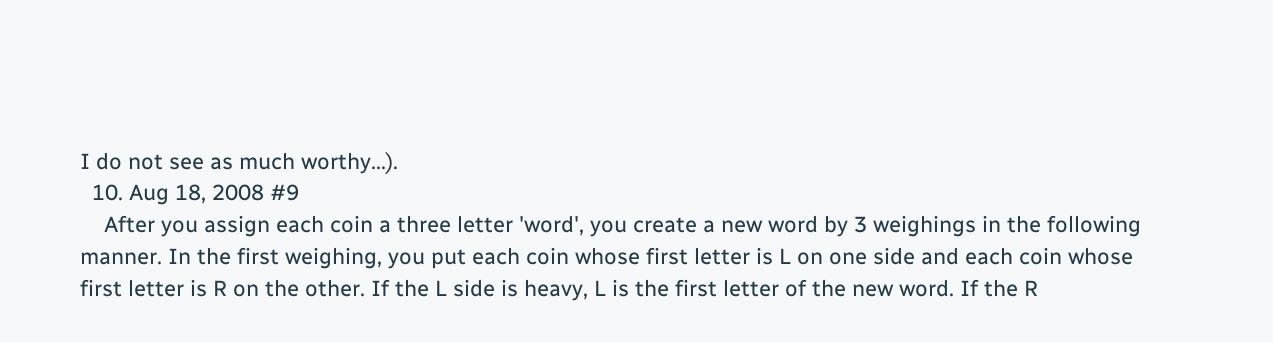I do not see as much worthy...).
  10. Aug 18, 2008 #9
    After you assign each coin a three letter 'word', you create a new word by 3 weighings in the following manner. In the first weighing, you put each coin whose first letter is L on one side and each coin whose first letter is R on the other. If the L side is heavy, L is the first letter of the new word. If the R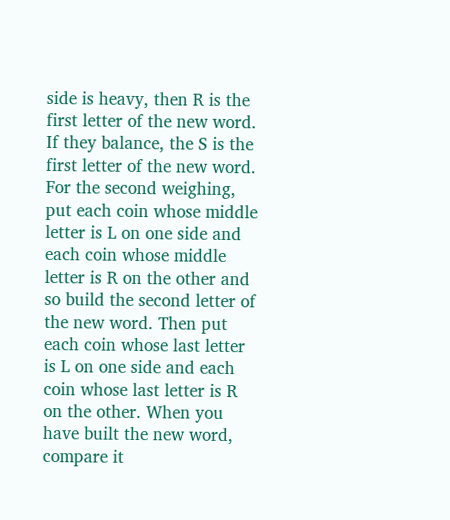side is heavy, then R is the first letter of the new word. If they balance, the S is the first letter of the new word. For the second weighing, put each coin whose middle letter is L on one side and each coin whose middle letter is R on the other and so build the second letter of the new word. Then put each coin whose last letter is L on one side and each coin whose last letter is R on the other. When you have built the new word, compare it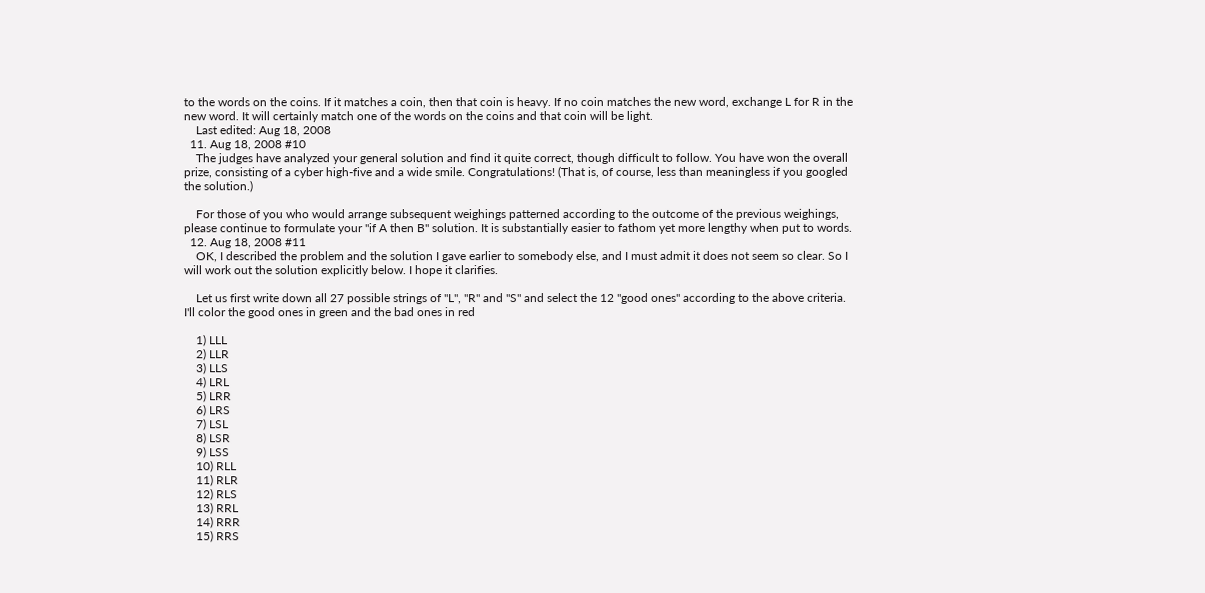to the words on the coins. If it matches a coin, then that coin is heavy. If no coin matches the new word, exchange L for R in the new word. It will certainly match one of the words on the coins and that coin will be light.
    Last edited: Aug 18, 2008
  11. Aug 18, 2008 #10
    The judges have analyzed your general solution and find it quite correct, though difficult to follow. You have won the overall prize, consisting of a cyber high-five and a wide smile. Congratulations! (That is, of course, less than meaningless if you googled the solution.)

    For those of you who would arrange subsequent weighings patterned according to the outcome of the previous weighings, please continue to formulate your "if A then B" solution. It is substantially easier to fathom yet more lengthy when put to words.
  12. Aug 18, 2008 #11
    OK, I described the problem and the solution I gave earlier to somebody else, and I must admit it does not seem so clear. So I will work out the solution explicitly below. I hope it clarifies.

    Let us first write down all 27 possible strings of "L", "R" and "S" and select the 12 "good ones" according to the above criteria. I'll color the good ones in green and the bad ones in red

    1) LLL
    2) LLR
    3) LLS
    4) LRL
    5) LRR
    6) LRS
    7) LSL
    8) LSR
    9) LSS
    10) RLL
    11) RLR
    12) RLS
    13) RRL
    14) RRR
    15) RRS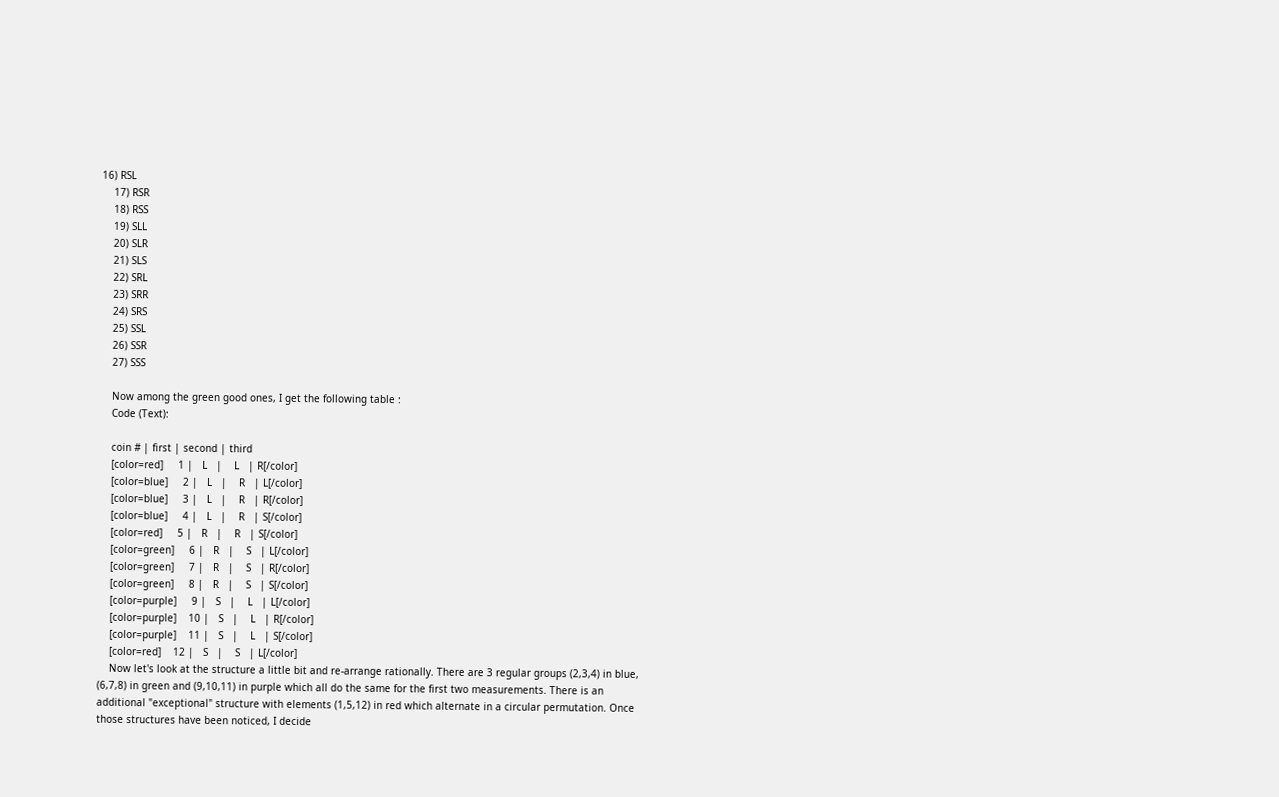16) RSL
    17) RSR
    18) RSS
    19) SLL
    20) SLR
    21) SLS
    22) SRL
    23) SRR
    24) SRS
    25) SSL
    26) SSR
    27) SSS

    Now among the green good ones, I get the following table :
    Code (Text):

    coin # | first | second | third
    [color=red]     1 |   L   |    L   | R[/color]
    [color=blue]     2 |   L   |    R   | L[/color]
    [color=blue]     3 |   L   |    R   | R[/color]
    [color=blue]     4 |   L   |    R   | S[/color]
    [color=red]     5 |   R   |    R   | S[/color]
    [color=green]     6 |   R   |    S   | L[/color]
    [color=green]     7 |   R   |    S   | R[/color]
    [color=green]     8 |   R   |    S   | S[/color]
    [color=purple]     9 |   S   |    L   | L[/color]
    [color=purple]    10 |   S   |    L   | R[/color]
    [color=purple]    11 |   S   |    L   | S[/color]
    [color=red]    12 |   S   |    S   | L[/color]
    Now let's look at the structure a little bit and re-arrange rationally. There are 3 regular groups (2,3,4) in blue, (6,7,8) in green and (9,10,11) in purple which all do the same for the first two measurements. There is an additional "exceptional" structure with elements (1,5,12) in red which alternate in a circular permutation. Once those structures have been noticed, I decide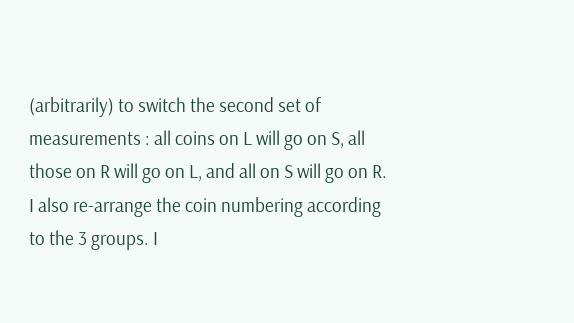(arbitrarily) to switch the second set of measurements : all coins on L will go on S, all those on R will go on L, and all on S will go on R. I also re-arrange the coin numbering according to the 3 groups. I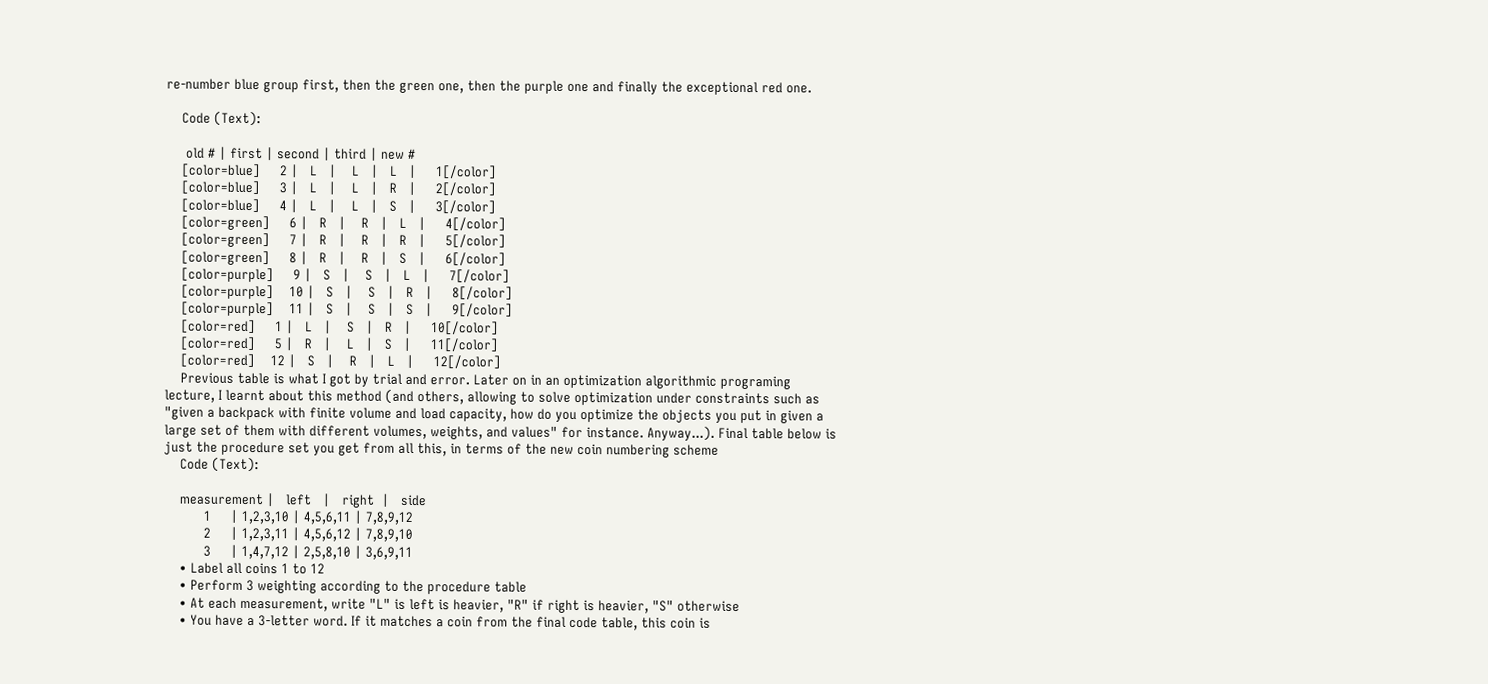re-number blue group first, then the green one, then the purple one and finally the exceptional red one.

    Code (Text):

     old # | first | second | third | new #
    [color=blue]     2 |   L   |    L   |   L   |     1[/color]
    [color=blue]     3 |   L   |    L   |   R   |     2[/color]
    [color=blue]     4 |   L   |    L   |   S   |     3[/color]
    [color=green]     6 |   R   |    R   |   L   |     4[/color]
    [color=green]     7 |   R   |    R   |   R   |     5[/color]
    [color=green]     8 |   R   |    R   |   S   |     6[/color]
    [color=purple]     9 |   S   |    S   |   L   |     7[/color]
    [color=purple]    10 |   S   |    S   |   R   |     8[/color]
    [color=purple]    11 |   S   |    S   |   S   |     9[/color]
    [color=red]     1 |   L   |    S   |   R   |     10[/color]
    [color=red]     5 |   R   |    L   |   S   |     11[/color]
    [color=red]    12 |   S   |    R   |   L   |     12[/color]
    Previous table is what I got by trial and error. Later on in an optimization algorithmic programing lecture, I learnt about this method (and others, allowing to solve optimization under constraints such as "given a backpack with finite volume and load capacity, how do you optimize the objects you put in given a large set of them with different volumes, weights, and values" for instance. Anyway...). Final table below is just the procedure set you get from all this, in terms of the new coin numbering scheme
    Code (Text):

    measurement |   left   |   right  |   side
          1     | 1,2,3,10 | 4,5,6,11 | 7,8,9,12
          2     | 1,2,3,11 | 4,5,6,12 | 7,8,9,10
          3     | 1,4,7,12 | 2,5,8,10 | 3,6,9,11
    • Label all coins 1 to 12
    • Perform 3 weighting according to the procedure table
    • At each measurement, write "L" is left is heavier, "R" if right is heavier, "S" otherwise
    • You have a 3-letter word. If it matches a coin from the final code table, this coin is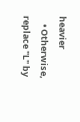heavier
    • Otherwise, replace "L" by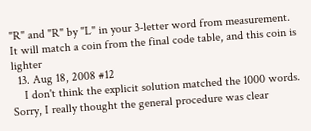"R" and "R" by "L" in your 3-letter word from measurement. It will match a coin from the final code table, and this coin is lighter
  13. Aug 18, 2008 #12
    I don't think the explicit solution matched the 1000 words. Sorry, I really thought the general procedure was clear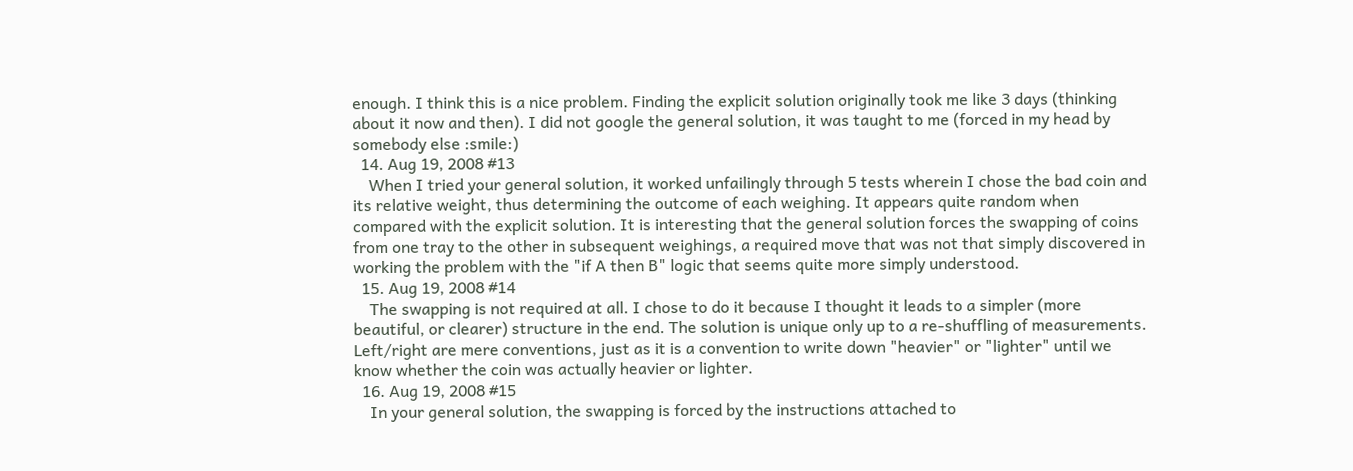enough. I think this is a nice problem. Finding the explicit solution originally took me like 3 days (thinking about it now and then). I did not google the general solution, it was taught to me (forced in my head by somebody else :smile:)
  14. Aug 19, 2008 #13
    When I tried your general solution, it worked unfailingly through 5 tests wherein I chose the bad coin and its relative weight, thus determining the outcome of each weighing. It appears quite random when compared with the explicit solution. It is interesting that the general solution forces the swapping of coins from one tray to the other in subsequent weighings, a required move that was not that simply discovered in working the problem with the "if A then B" logic that seems quite more simply understood.
  15. Aug 19, 2008 #14
    The swapping is not required at all. I chose to do it because I thought it leads to a simpler (more beautiful, or clearer) structure in the end. The solution is unique only up to a re-shuffling of measurements. Left/right are mere conventions, just as it is a convention to write down "heavier" or "lighter" until we know whether the coin was actually heavier or lighter.
  16. Aug 19, 2008 #15
    In your general solution, the swapping is forced by the instructions attached to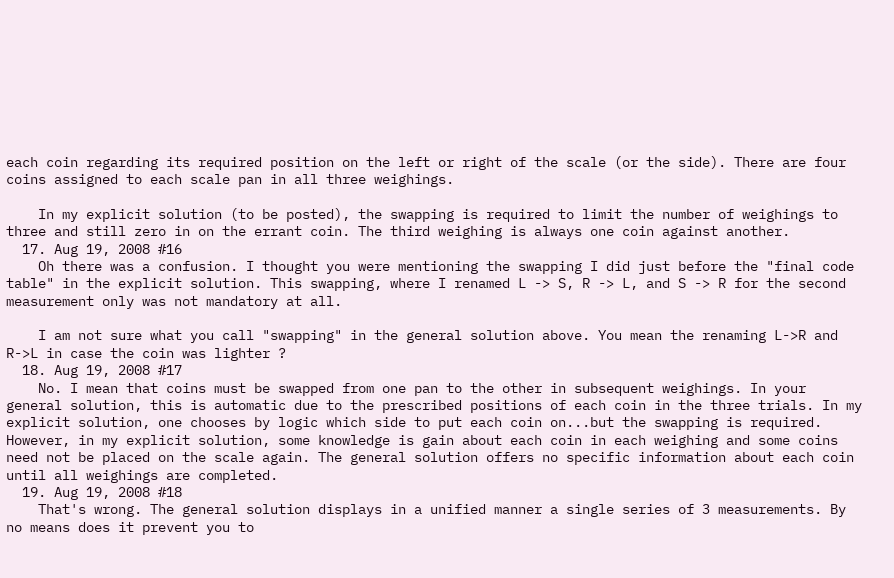each coin regarding its required position on the left or right of the scale (or the side). There are four coins assigned to each scale pan in all three weighings.

    In my explicit solution (to be posted), the swapping is required to limit the number of weighings to three and still zero in on the errant coin. The third weighing is always one coin against another.
  17. Aug 19, 2008 #16
    Oh there was a confusion. I thought you were mentioning the swapping I did just before the "final code table" in the explicit solution. This swapping, where I renamed L -> S, R -> L, and S -> R for the second measurement only was not mandatory at all.

    I am not sure what you call "swapping" in the general solution above. You mean the renaming L->R and R->L in case the coin was lighter ?
  18. Aug 19, 2008 #17
    No. I mean that coins must be swapped from one pan to the other in subsequent weighings. In your general solution, this is automatic due to the prescribed positions of each coin in the three trials. In my explicit solution, one chooses by logic which side to put each coin on...but the swapping is required. However, in my explicit solution, some knowledge is gain about each coin in each weighing and some coins need not be placed on the scale again. The general solution offers no specific information about each coin until all weighings are completed.
  19. Aug 19, 2008 #18
    That's wrong. The general solution displays in a unified manner a single series of 3 measurements. By no means does it prevent you to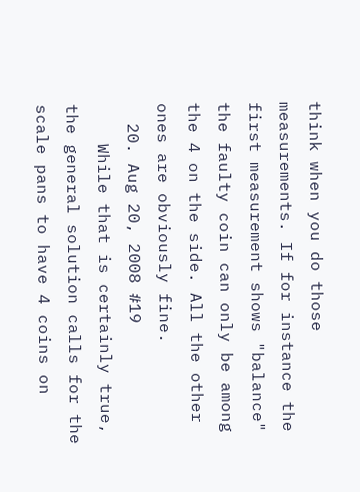think when you do those measurements. If for instance the first measurement shows "balance" the faulty coin can only be among the 4 on the side. All the other ones are obviously fine.
  20. Aug 20, 2008 #19
    While that is certainly true, the general solution calls for the scale pans to have 4 coins on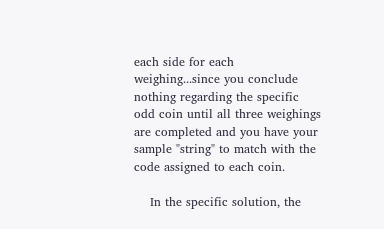each side for each weighing...since you conclude nothing regarding the specific odd coin until all three weighings are completed and you have your sample "string" to match with the code assigned to each coin.

    In the specific solution, the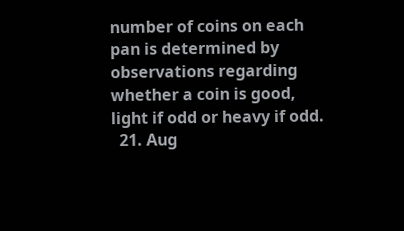number of coins on each pan is determined by observations regarding whether a coin is good, light if odd or heavy if odd.
  21. Aug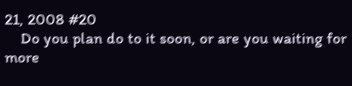21, 2008 #20
    Do you plan do to it soon, or are you waiting for more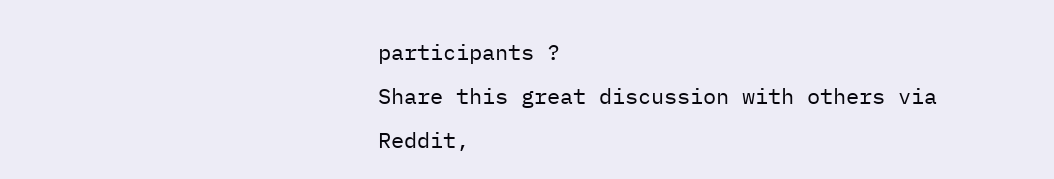participants ?
Share this great discussion with others via Reddit,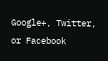Google+, Twitter, or Facebook